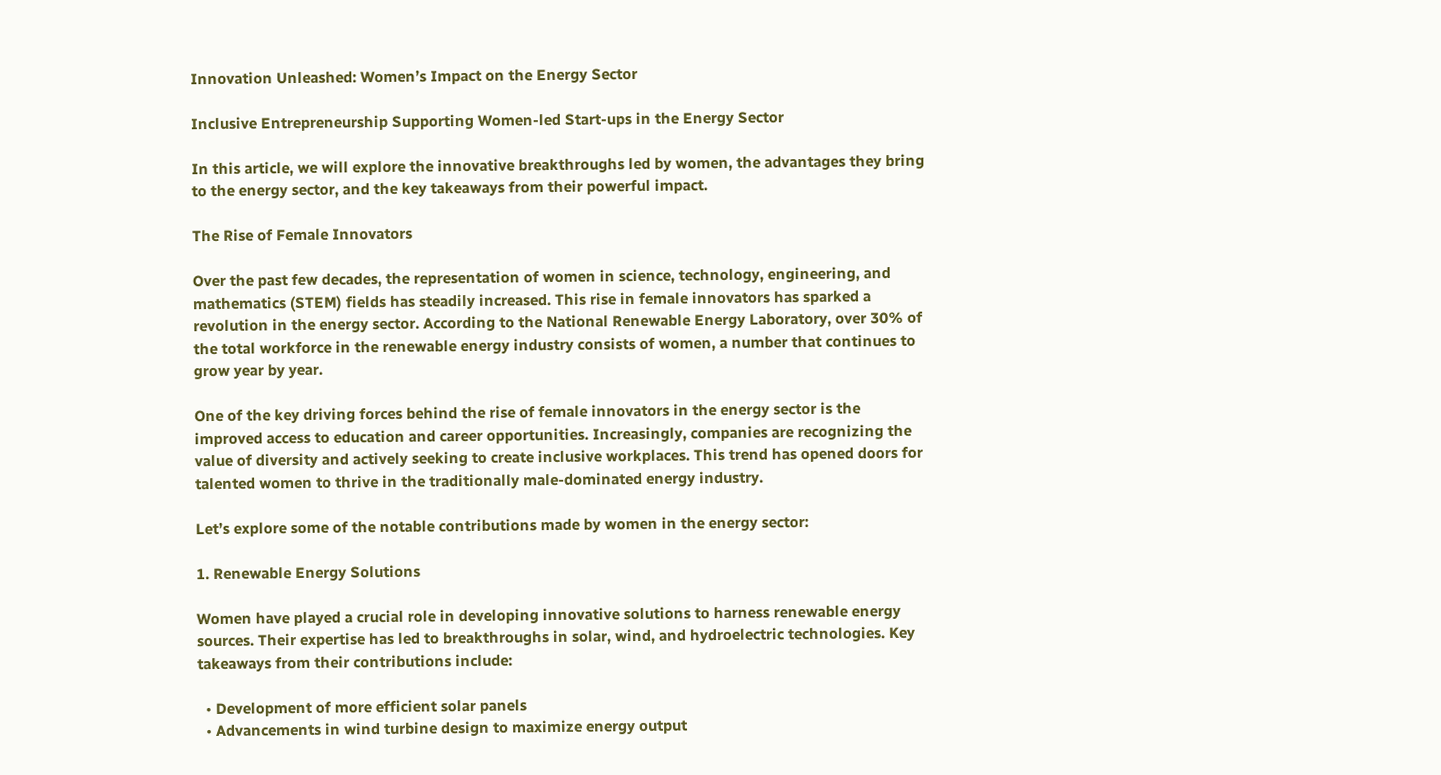Innovation Unleashed: Women’s Impact on the Energy Sector

Inclusive Entrepreneurship Supporting Women-led Start-ups in the Energy Sector

In this article, we will explore the innovative breakthroughs led by women, the advantages they bring to the energy sector, and the key takeaways from their powerful impact.

The Rise of Female Innovators

Over the past few decades, the representation of women in science, technology, engineering, and mathematics (STEM) fields has steadily increased. This rise in female innovators has sparked a revolution in the energy sector. According to the National Renewable Energy Laboratory, over 30% of the total workforce in the renewable energy industry consists of women, a number that continues to grow year by year.

One of the key driving forces behind the rise of female innovators in the energy sector is the improved access to education and career opportunities. Increasingly, companies are recognizing the value of diversity and actively seeking to create inclusive workplaces. This trend has opened doors for talented women to thrive in the traditionally male-dominated energy industry.

Let’s explore some of the notable contributions made by women in the energy sector:

1. Renewable Energy Solutions

Women have played a crucial role in developing innovative solutions to harness renewable energy sources. Their expertise has led to breakthroughs in solar, wind, and hydroelectric technologies. Key takeaways from their contributions include:

  • Development of more efficient solar panels
  • Advancements in wind turbine design to maximize energy output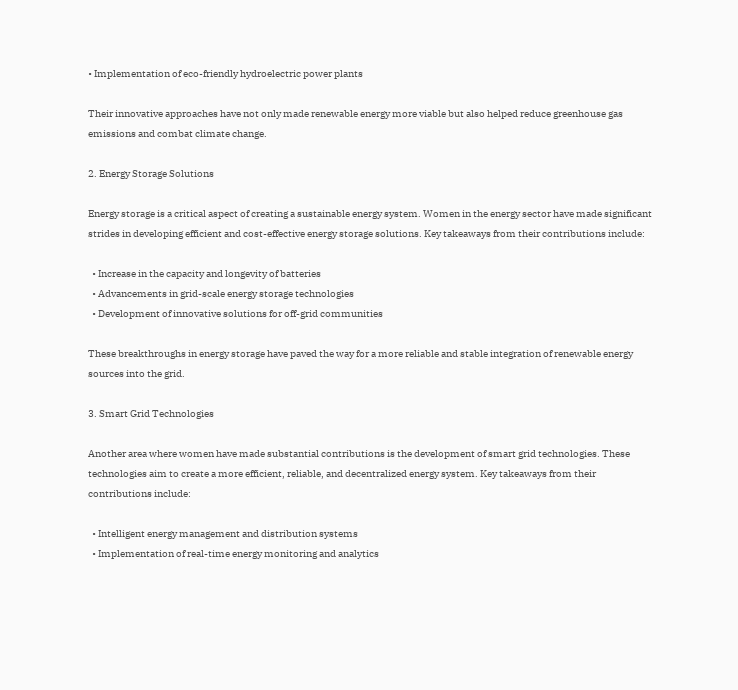• Implementation of eco-friendly hydroelectric power plants

Their innovative approaches have not only made renewable energy more viable but also helped reduce greenhouse gas emissions and combat climate change.

2. Energy Storage Solutions

Energy storage is a critical aspect of creating a sustainable energy system. Women in the energy sector have made significant strides in developing efficient and cost-effective energy storage solutions. Key takeaways from their contributions include:

  • Increase in the capacity and longevity of batteries
  • Advancements in grid-scale energy storage technologies
  • Development of innovative solutions for off-grid communities

These breakthroughs in energy storage have paved the way for a more reliable and stable integration of renewable energy sources into the grid.

3. Smart Grid Technologies

Another area where women have made substantial contributions is the development of smart grid technologies. These technologies aim to create a more efficient, reliable, and decentralized energy system. Key takeaways from their contributions include:

  • Intelligent energy management and distribution systems
  • Implementation of real-time energy monitoring and analytics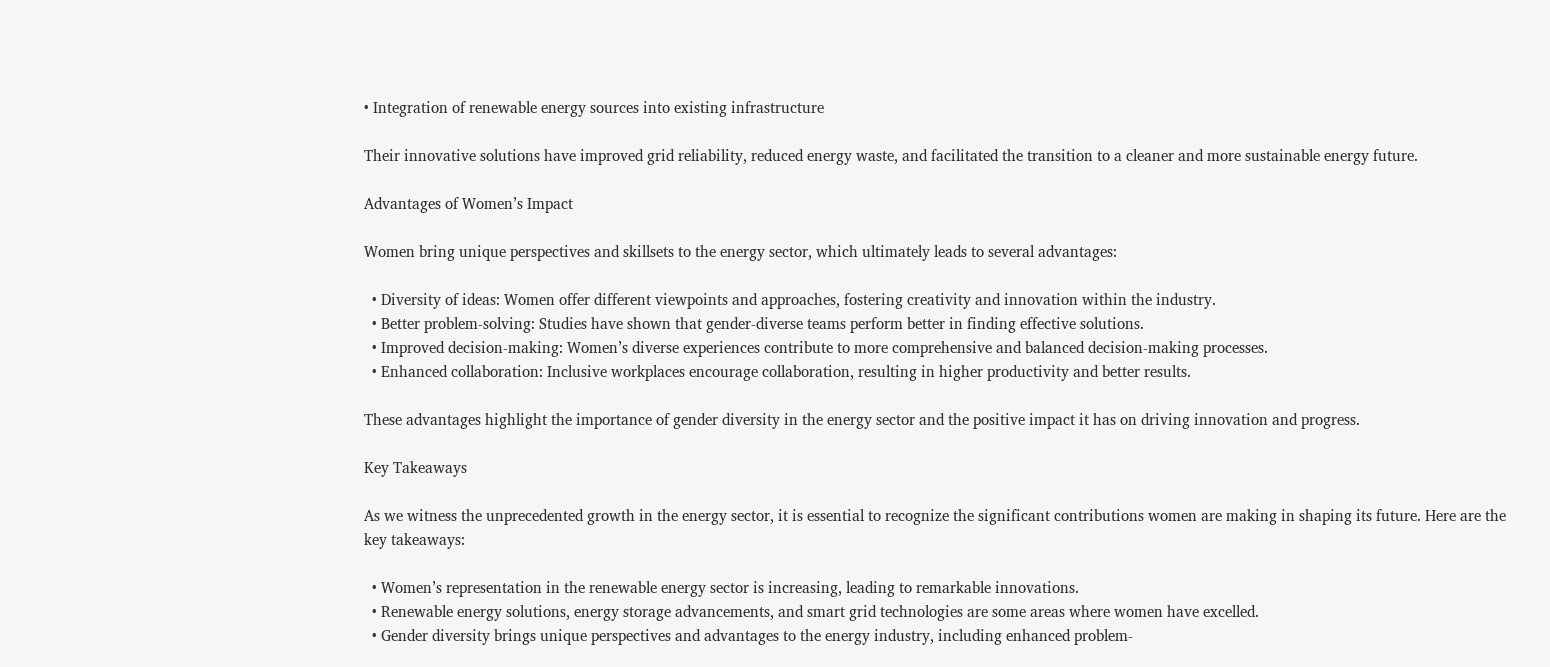• Integration of renewable energy sources into existing infrastructure

Their innovative solutions have improved grid reliability, reduced energy waste, and facilitated the transition to a cleaner and more sustainable energy future.

Advantages of Women’s Impact

Women bring unique perspectives and skillsets to the energy sector, which ultimately leads to several advantages:

  • Diversity of ideas: Women offer different viewpoints and approaches, fostering creativity and innovation within the industry.
  • Better problem-solving: Studies have shown that gender-diverse teams perform better in finding effective solutions.
  • Improved decision-making: Women’s diverse experiences contribute to more comprehensive and balanced decision-making processes.
  • Enhanced collaboration: Inclusive workplaces encourage collaboration, resulting in higher productivity and better results.

These advantages highlight the importance of gender diversity in the energy sector and the positive impact it has on driving innovation and progress.

Key Takeaways

As we witness the unprecedented growth in the energy sector, it is essential to recognize the significant contributions women are making in shaping its future. Here are the key takeaways:

  • Women’s representation in the renewable energy sector is increasing, leading to remarkable innovations.
  • Renewable energy solutions, energy storage advancements, and smart grid technologies are some areas where women have excelled.
  • Gender diversity brings unique perspectives and advantages to the energy industry, including enhanced problem-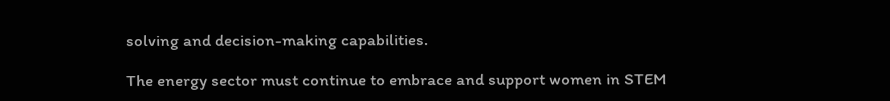solving and decision-making capabilities.

The energy sector must continue to embrace and support women in STEM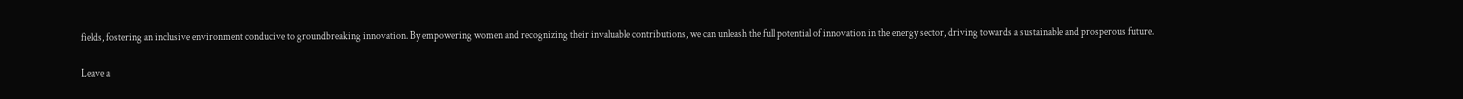fields, fostering an inclusive environment conducive to groundbreaking innovation. By empowering women and recognizing their invaluable contributions, we can unleash the full potential of innovation in the energy sector, driving towards a sustainable and prosperous future.

Leave a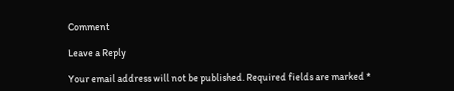Comment

Leave a Reply

Your email address will not be published. Required fields are marked *